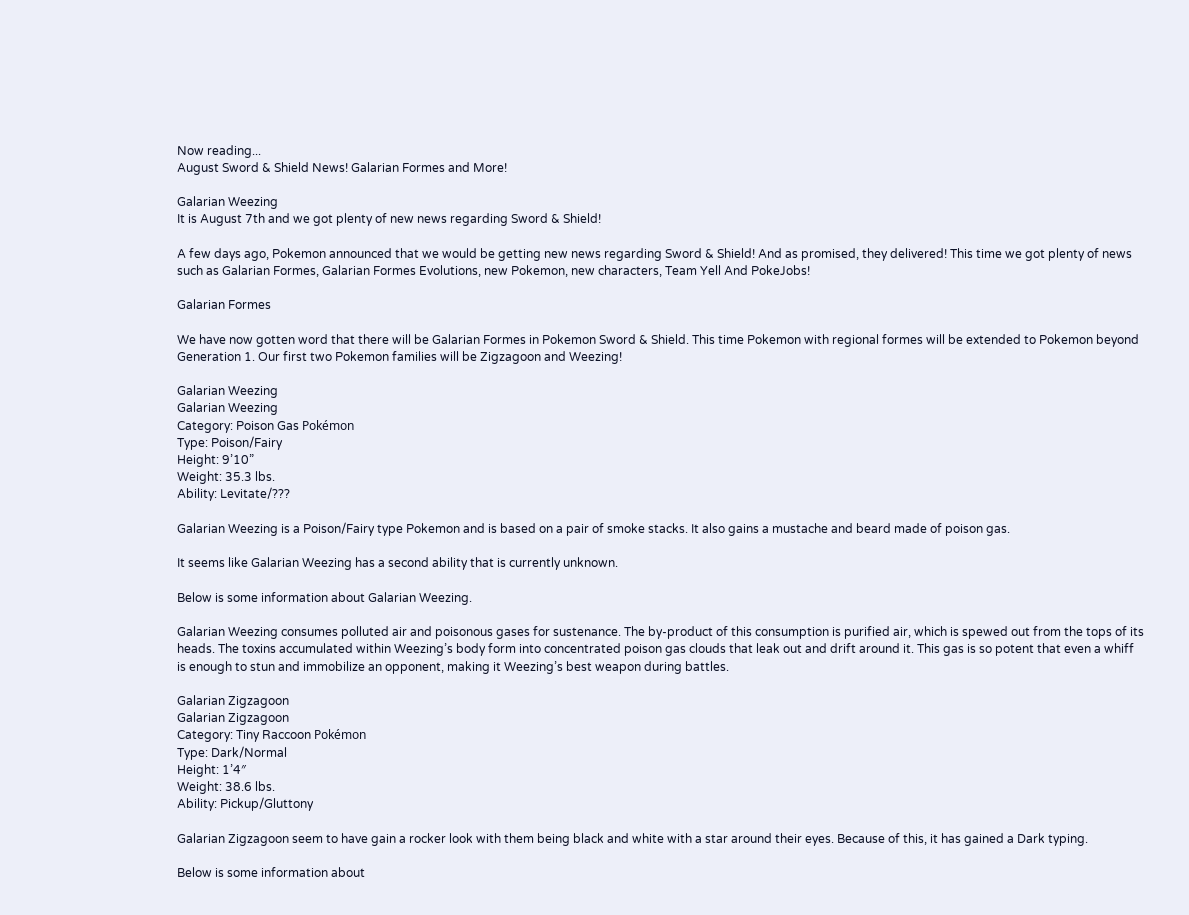Now reading...
August Sword & Shield News! Galarian Formes and More!

Galarian Weezing
It is August 7th and we got plenty of new news regarding Sword & Shield!

A few days ago, Pokemon announced that we would be getting new news regarding Sword & Shield! And as promised, they delivered! This time we got plenty of news such as Galarian Formes, Galarian Formes Evolutions, new Pokemon, new characters, Team Yell And PokeJobs!

Galarian Formes

We have now gotten word that there will be Galarian Formes in Pokemon Sword & Shield. This time Pokemon with regional formes will be extended to Pokemon beyond Generation 1. Our first two Pokemon families will be Zigzagoon and Weezing!

Galarian Weezing
Galarian Weezing
Category: Poison Gas Pokémon
Type: Poison/Fairy
Height: 9’10”
Weight: 35.3 lbs.
Ability: Levitate/???

Galarian Weezing is a Poison/Fairy type Pokemon and is based on a pair of smoke stacks. It also gains a mustache and beard made of poison gas.

It seems like Galarian Weezing has a second ability that is currently unknown.

Below is some information about Galarian Weezing.

Galarian Weezing consumes polluted air and poisonous gases for sustenance. The by-product of this consumption is purified air, which is spewed out from the tops of its heads. The toxins accumulated within Weezing’s body form into concentrated poison gas clouds that leak out and drift around it. This gas is so potent that even a whiff is enough to stun and immobilize an opponent, making it Weezing’s best weapon during battles.

Galarian Zigzagoon
Galarian Zigzagoon
Category: Tiny Raccoon Pokémon
Type: Dark/Normal
Height: 1’4″
Weight: 38.6 lbs.
Ability: Pickup/Gluttony

Galarian Zigzagoon seem to have gain a rocker look with them being black and white with a star around their eyes. Because of this, it has gained a Dark typing.

Below is some information about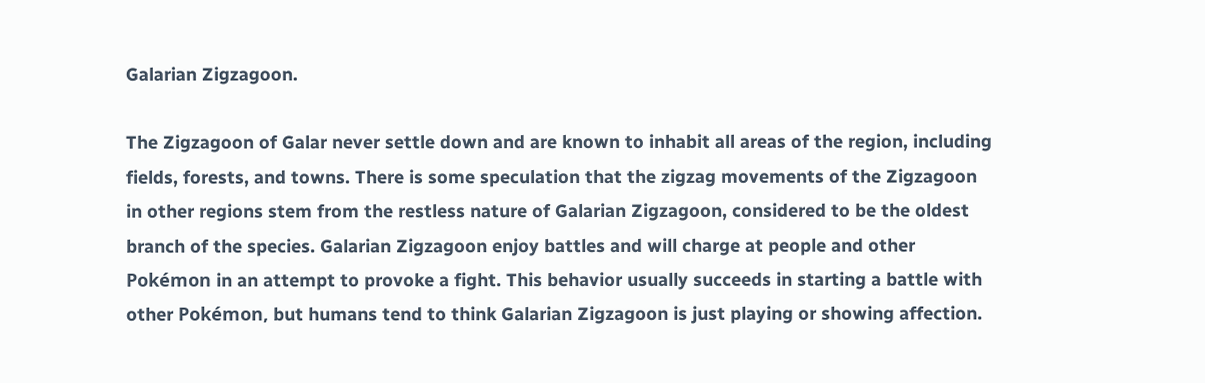Galarian Zigzagoon.

The Zigzagoon of Galar never settle down and are known to inhabit all areas of the region, including fields, forests, and towns. There is some speculation that the zigzag movements of the Zigzagoon in other regions stem from the restless nature of Galarian Zigzagoon, considered to be the oldest branch of the species. Galarian Zigzagoon enjoy battles and will charge at people and other Pokémon in an attempt to provoke a fight. This behavior usually succeeds in starting a battle with other Pokémon, but humans tend to think Galarian Zigzagoon is just playing or showing affection.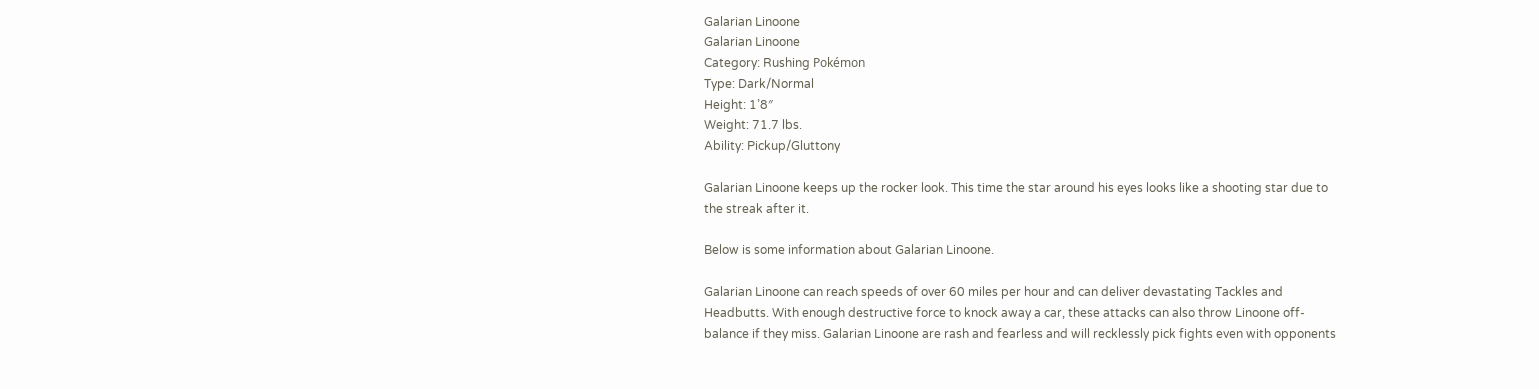Galarian Linoone
Galarian Linoone
Category: Rushing Pokémon
Type: Dark/Normal
Height: 1’8″
Weight: 71.7 lbs.
Ability: Pickup/Gluttony

Galarian Linoone keeps up the rocker look. This time the star around his eyes looks like a shooting star due to the streak after it.

Below is some information about Galarian Linoone.

Galarian Linoone can reach speeds of over 60 miles per hour and can deliver devastating Tackles and Headbutts. With enough destructive force to knock away a car, these attacks can also throw Linoone off-balance if they miss. Galarian Linoone are rash and fearless and will recklessly pick fights even with opponents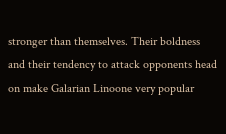stronger than themselves. Their boldness and their tendency to attack opponents head on make Galarian Linoone very popular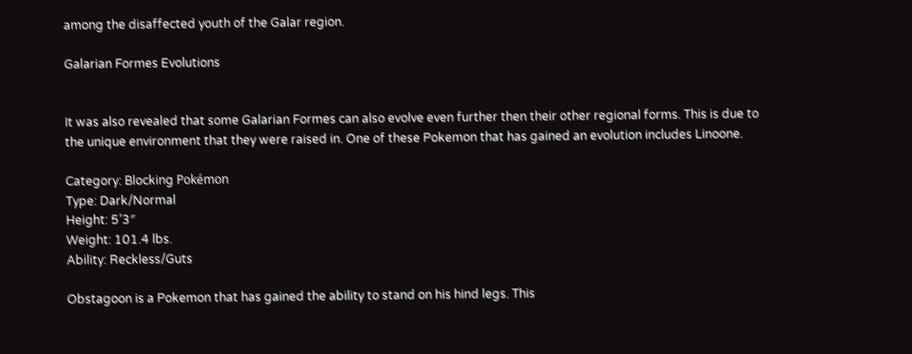among the disaffected youth of the Galar region.

Galarian Formes Evolutions


It was also revealed that some Galarian Formes can also evolve even further then their other regional forms. This is due to the unique environment that they were raised in. One of these Pokemon that has gained an evolution includes Linoone.

Category: Blocking Pokémon
Type: Dark/Normal
Height: 5’3″
Weight: 101.4 lbs.
Ability: Reckless/Guts

Obstagoon is a Pokemon that has gained the ability to stand on his hind legs. This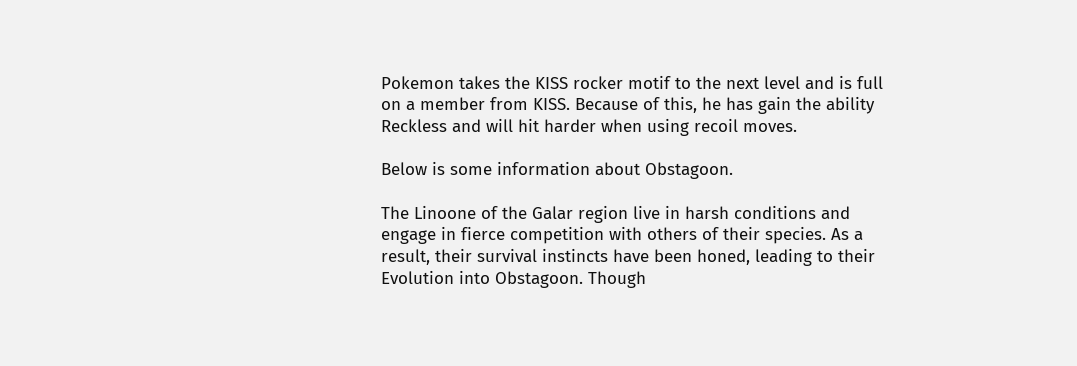Pokemon takes the KISS rocker motif to the next level and is full on a member from KISS. Because of this, he has gain the ability Reckless and will hit harder when using recoil moves.

Below is some information about Obstagoon.

The Linoone of the Galar region live in harsh conditions and engage in fierce competition with others of their species. As a result, their survival instincts have been honed, leading to their Evolution into Obstagoon. Though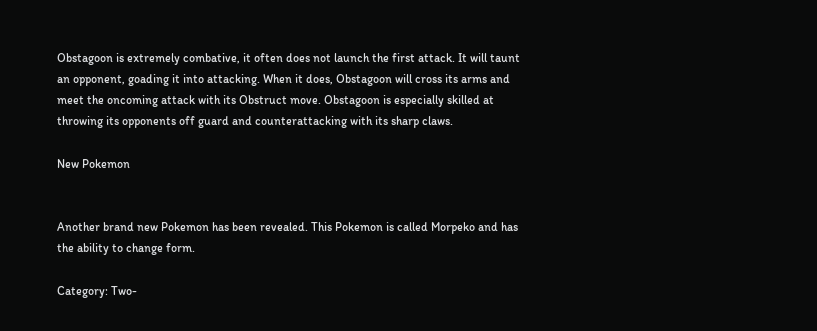Obstagoon is extremely combative, it often does not launch the first attack. It will taunt an opponent, goading it into attacking. When it does, Obstagoon will cross its arms and meet the oncoming attack with its Obstruct move. Obstagoon is especially skilled at throwing its opponents off guard and counterattacking with its sharp claws.

New Pokemon


Another brand new Pokemon has been revealed. This Pokemon is called Morpeko and has the ability to change form.

Category: Two-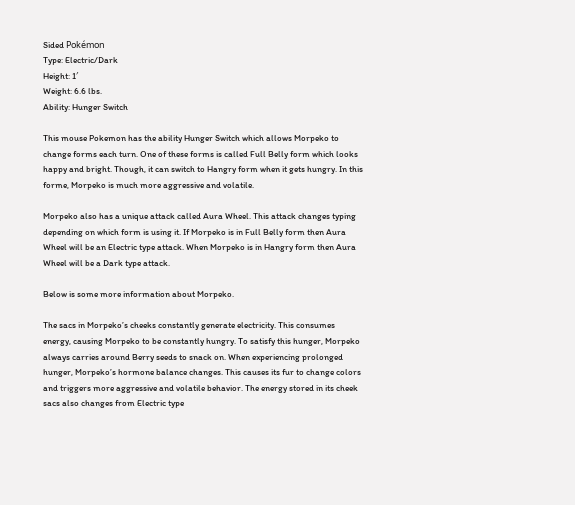Sided Pokémon
Type: Electric/Dark
Height: 1′
Weight: 6.6 lbs.
Ability: Hunger Switch

This mouse Pokemon has the ability Hunger Switch which allows Morpeko to change forms each turn. One of these forms is called Full Belly form which looks happy and bright. Though, it can switch to Hangry form when it gets hungry. In this forme, Morpeko is much more aggressive and volatile.

Morpeko also has a unique attack called Aura Wheel. This attack changes typing depending on which form is using it. If Morpeko is in Full Belly form then Aura Wheel will be an Electric type attack. When Morpeko is in Hangry form then Aura Wheel will be a Dark type attack.

Below is some more information about Morpeko.

The sacs in Morpeko’s cheeks constantly generate electricity. This consumes energy, causing Morpeko to be constantly hungry. To satisfy this hunger, Morpeko always carries around Berry seeds to snack on. When experiencing prolonged hunger, Morpeko’s hormone balance changes. This causes its fur to change colors and triggers more aggressive and volatile behavior. The energy stored in its cheek sacs also changes from Electric type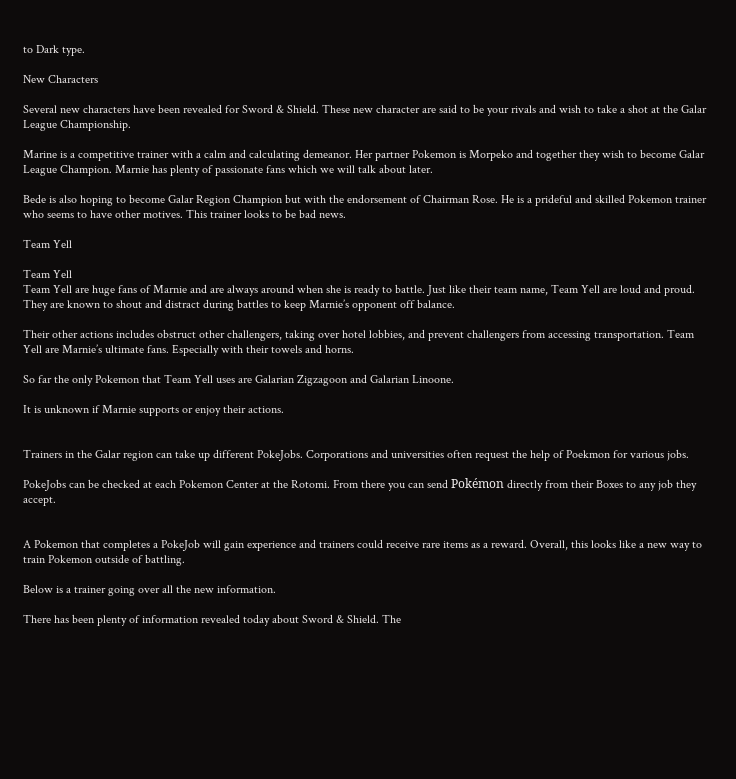to Dark type.

New Characters

Several new characters have been revealed for Sword & Shield. These new character are said to be your rivals and wish to take a shot at the Galar League Championship.

Marine is a competitive trainer with a calm and calculating demeanor. Her partner Pokemon is Morpeko and together they wish to become Galar League Champion. Marnie has plenty of passionate fans which we will talk about later.

Bede is also hoping to become Galar Region Champion but with the endorsement of Chairman Rose. He is a prideful and skilled Pokemon trainer who seems to have other motives. This trainer looks to be bad news.

Team Yell

Team Yell
Team Yell are huge fans of Marnie and are always around when she is ready to battle. Just like their team name, Team Yell are loud and proud. They are known to shout and distract during battles to keep Marnie’s opponent off balance.

Their other actions includes obstruct other challengers, taking over hotel lobbies, and prevent challengers from accessing transportation. Team Yell are Marnie’s ultimate fans. Especially with their towels and horns.

So far the only Pokemon that Team Yell uses are Galarian Zigzagoon and Galarian Linoone.

It is unknown if Marnie supports or enjoy their actions.


Trainers in the Galar region can take up different PokeJobs. Corporations and universities often request the help of Poekmon for various jobs.

PokeJobs can be checked at each Pokemon Center at the Rotomi. From there you can send Pokémon directly from their Boxes to any job they accept.


A Pokemon that completes a PokeJob will gain experience and trainers could receive rare items as a reward. Overall, this looks like a new way to train Pokemon outside of battling.

Below is a trainer going over all the new information.

There has been plenty of information revealed today about Sword & Shield. The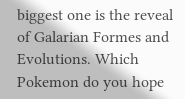biggest one is the reveal of Galarian Formes and Evolutions. Which Pokemon do you hope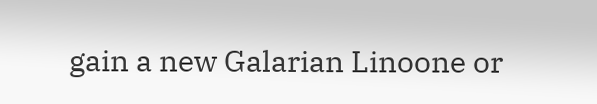gain a new Galarian Linoone or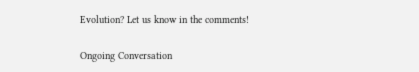Evolution? Let us know in the comments!

Ongoing Conversation